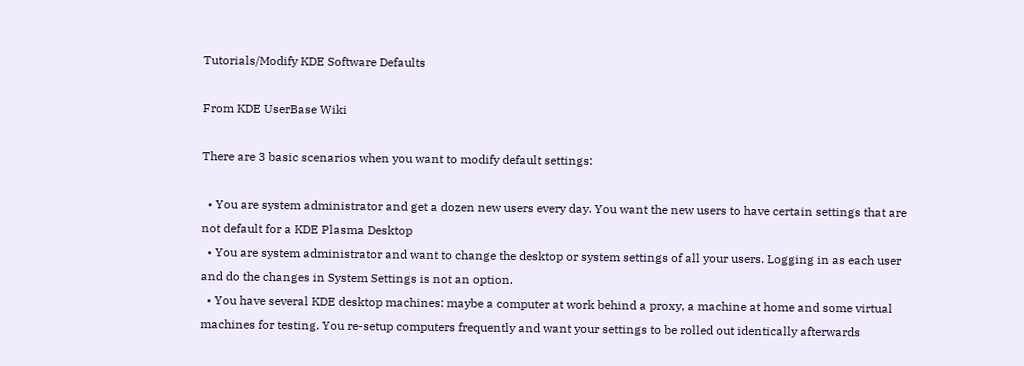Tutorials/Modify KDE Software Defaults

From KDE UserBase Wiki

There are 3 basic scenarios when you want to modify default settings:

  • You are system administrator and get a dozen new users every day. You want the new users to have certain settings that are not default for a KDE Plasma Desktop
  • You are system administrator and want to change the desktop or system settings of all your users. Logging in as each user and do the changes in System Settings is not an option.
  • You have several KDE desktop machines: maybe a computer at work behind a proxy, a machine at home and some virtual machines for testing. You re-setup computers frequently and want your settings to be rolled out identically afterwards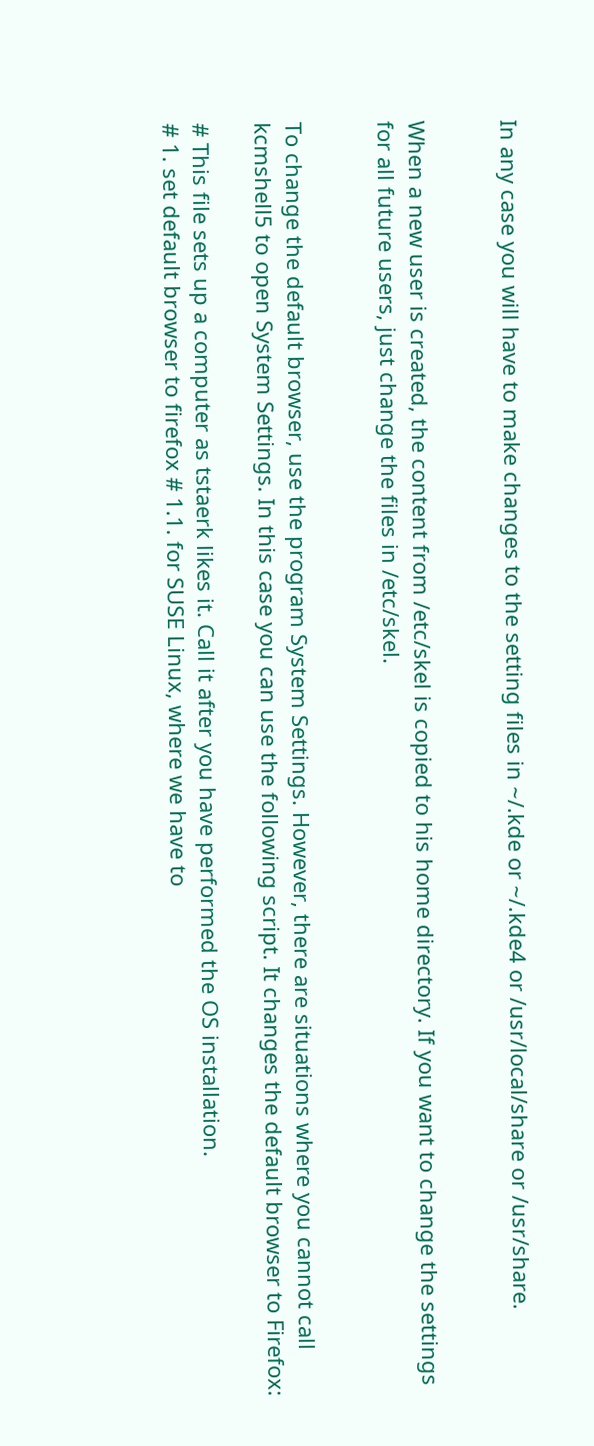In any case you will have to make changes to the setting files in ~/.kde or ~/.kde4 or /usr/local/share or /usr/share.


When a new user is created, the content from /etc/skel is copied to his home directory. If you want to change the settings for all future users, just change the files in /etc/skel.


To change the default browser, use the program System Settings. However, there are situations where you cannot call kcmshell5 to open System Settings. In this case you can use the following script. It changes the default browser to Firefox:

# This file sets up a computer as tstaerk likes it. Call it after you have performed the OS installation.
# 1. set default browser to firefox # 1.1. for SUSE Linux, where we have to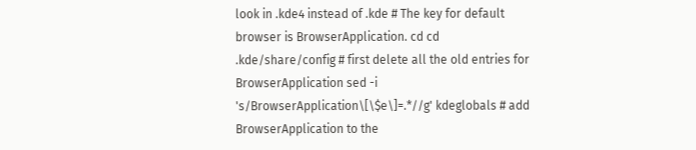look in .kde4 instead of .kde # The key for default browser is BrowserApplication. cd cd .kde/share/config # first delete all the old entries for BrowserApplication sed -i 's/BrowserApplication\[\$e\]=.*//g' kdeglobals # add BrowserApplication to the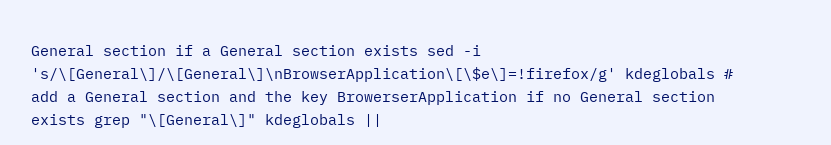General section if a General section exists sed -i 's/\[General\]/\[General\]\nBrowserApplication\[\$e\]=!firefox/g' kdeglobals # add a General section and the key BrowerserApplication if no General section exists grep "\[General\]" kdeglobals ||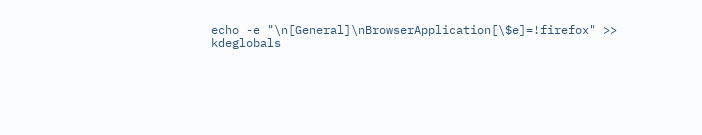echo -e "\n[General]\nBrowserApplication[\$e]=!firefox" >> kdeglobals